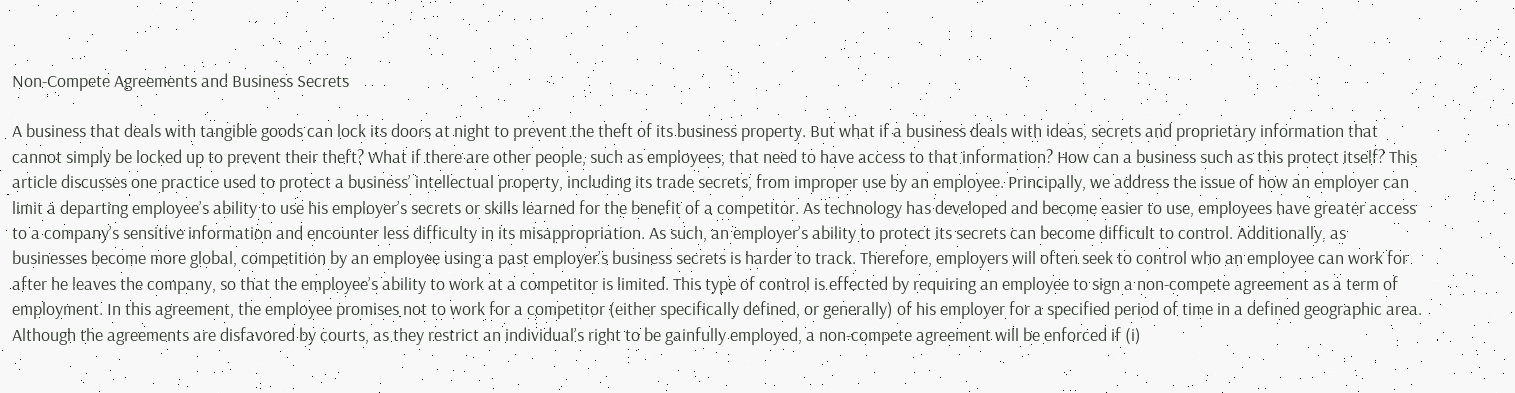Non-Compete Agreements and Business Secrets

A business that deals with tangible goods can lock its doors at night to prevent the theft of its business property. But what if a business deals with ideas, secrets and proprietary information that cannot simply be locked up to prevent their theft? What if there are other people, such as employees, that need to have access to that information? How can a business such as this protect itself? This article discusses one practice used to protect a business’ intellectual property, including its trade secrets, from improper use by an employee. Principally, we address the issue of how an employer can limit a departing employee’s ability to use his employer’s secrets or skills learned for the benefit of a competitor. As technology has developed and become easier to use, employees have greater access to a company’s sensitive information and encounter less difficulty in its misappropriation. As such, an employer’s ability to protect its secrets can become difficult to control. Additionally, as businesses become more global, competition by an employee using a past employer’s business secrets is harder to track. Therefore, employers will often seek to control who an employee can work for after he leaves the company, so that the employee’s ability to work at a competitor is limited. This type of control is effected by requiring an employee to sign a non-compete agreement as a term of employment. In this agreement, the employee promises not to work for a competitor (either specifically defined, or generally) of his employer for a specified period of time in a defined geographic area. Although the agreements are disfavored by courts, as they restrict an individual’s right to be gainfully employed, a non-compete agreement will be enforced if (i)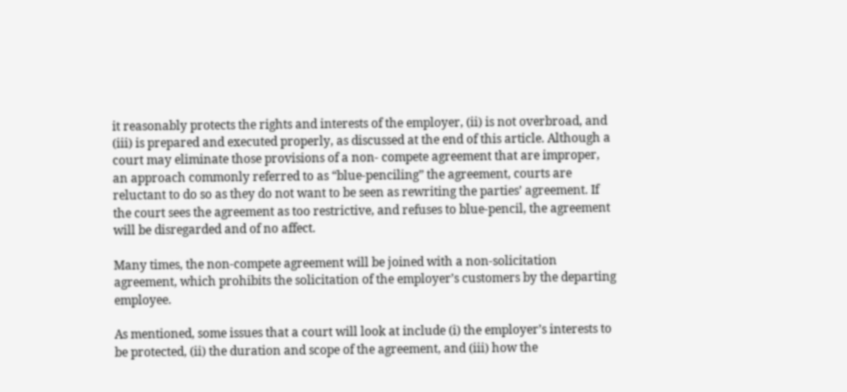it reasonably protects the rights and interests of the employer, (ii) is not overbroad, and (iii) is prepared and executed properly, as discussed at the end of this article. Although a court may eliminate those provisions of a non- compete agreement that are improper, an approach commonly referred to as “blue-penciling” the agreement, courts are reluctant to do so as they do not want to be seen as rewriting the parties’ agreement. If the court sees the agreement as too restrictive, and refuses to blue-pencil, the agreement will be disregarded and of no affect.

Many times, the non-compete agreement will be joined with a non-solicitation agreement, which prohibits the solicitation of the employer’s customers by the departing employee.

As mentioned, some issues that a court will look at include (i) the employer’s interests to be protected, (ii) the duration and scope of the agreement, and (iii) how the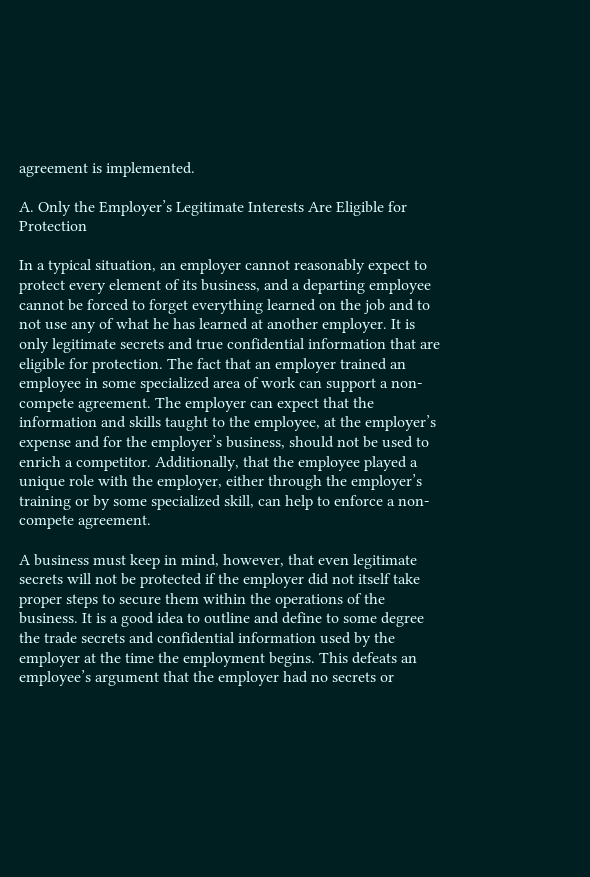agreement is implemented.

A. Only the Employer’s Legitimate Interests Are Eligible for Protection

In a typical situation, an employer cannot reasonably expect to protect every element of its business, and a departing employee cannot be forced to forget everything learned on the job and to not use any of what he has learned at another employer. It is only legitimate secrets and true confidential information that are eligible for protection. The fact that an employer trained an employee in some specialized area of work can support a non- compete agreement. The employer can expect that the information and skills taught to the employee, at the employer’s expense and for the employer’s business, should not be used to enrich a competitor. Additionally, that the employee played a unique role with the employer, either through the employer’s training or by some specialized skill, can help to enforce a non-compete agreement.

A business must keep in mind, however, that even legitimate secrets will not be protected if the employer did not itself take proper steps to secure them within the operations of the business. It is a good idea to outline and define to some degree the trade secrets and confidential information used by the employer at the time the employment begins. This defeats an employee’s argument that the employer had no secrets or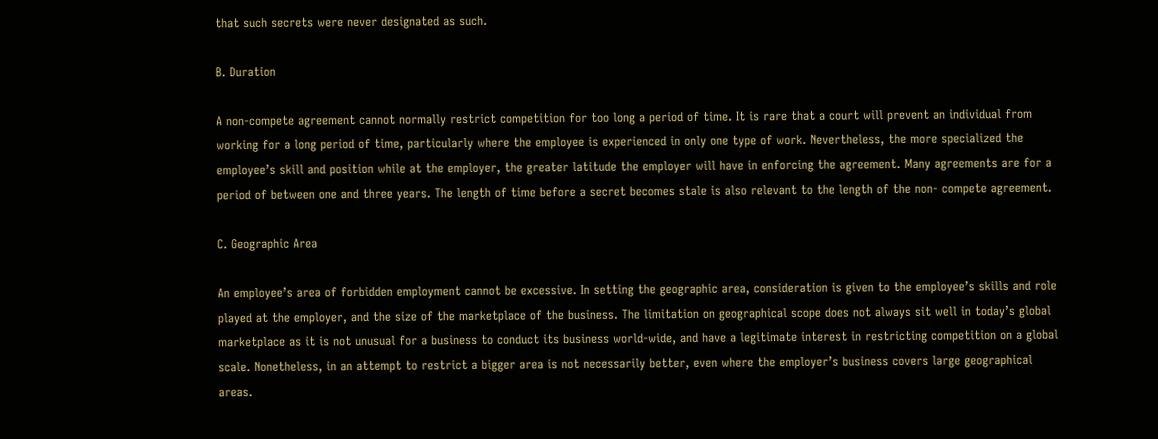that such secrets were never designated as such.

B. Duration

A non-compete agreement cannot normally restrict competition for too long a period of time. It is rare that a court will prevent an individual from working for a long period of time, particularly where the employee is experienced in only one type of work. Nevertheless, the more specialized the employee’s skill and position while at the employer, the greater latitude the employer will have in enforcing the agreement. Many agreements are for a period of between one and three years. The length of time before a secret becomes stale is also relevant to the length of the non- compete agreement.

C. Geographic Area

An employee’s area of forbidden employment cannot be excessive. In setting the geographic area, consideration is given to the employee’s skills and role played at the employer, and the size of the marketplace of the business. The limitation on geographical scope does not always sit well in today’s global marketplace as it is not unusual for a business to conduct its business world-wide, and have a legitimate interest in restricting competition on a global scale. Nonetheless, in an attempt to restrict a bigger area is not necessarily better, even where the employer’s business covers large geographical areas.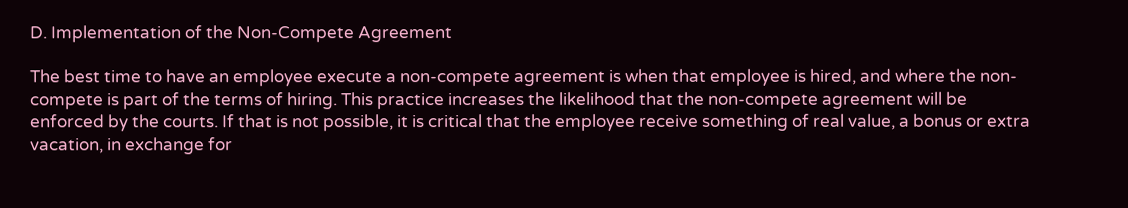D. Implementation of the Non-Compete Agreement

The best time to have an employee execute a non-compete agreement is when that employee is hired, and where the non- compete is part of the terms of hiring. This practice increases the likelihood that the non-compete agreement will be enforced by the courts. If that is not possible, it is critical that the employee receive something of real value, a bonus or extra vacation, in exchange for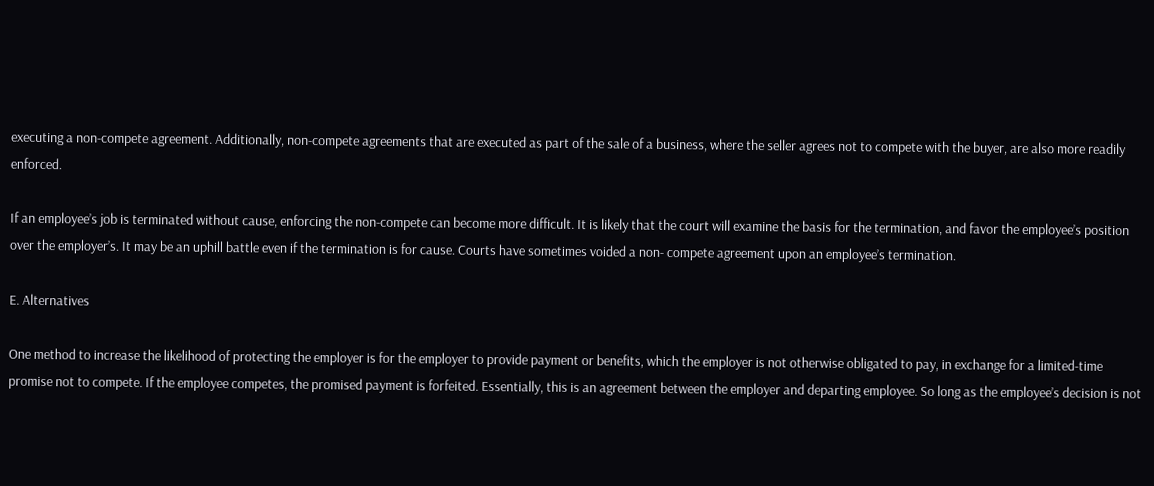executing a non-compete agreement. Additionally, non-compete agreements that are executed as part of the sale of a business, where the seller agrees not to compete with the buyer, are also more readily enforced.

If an employee’s job is terminated without cause, enforcing the non-compete can become more difficult. It is likely that the court will examine the basis for the termination, and favor the employee’s position over the employer’s. It may be an uphill battle even if the termination is for cause. Courts have sometimes voided a non- compete agreement upon an employee’s termination.

E. Alternatives

One method to increase the likelihood of protecting the employer is for the employer to provide payment or benefits, which the employer is not otherwise obligated to pay, in exchange for a limited-time promise not to compete. If the employee competes, the promised payment is forfeited. Essentially, this is an agreement between the employer and departing employee. So long as the employee’s decision is not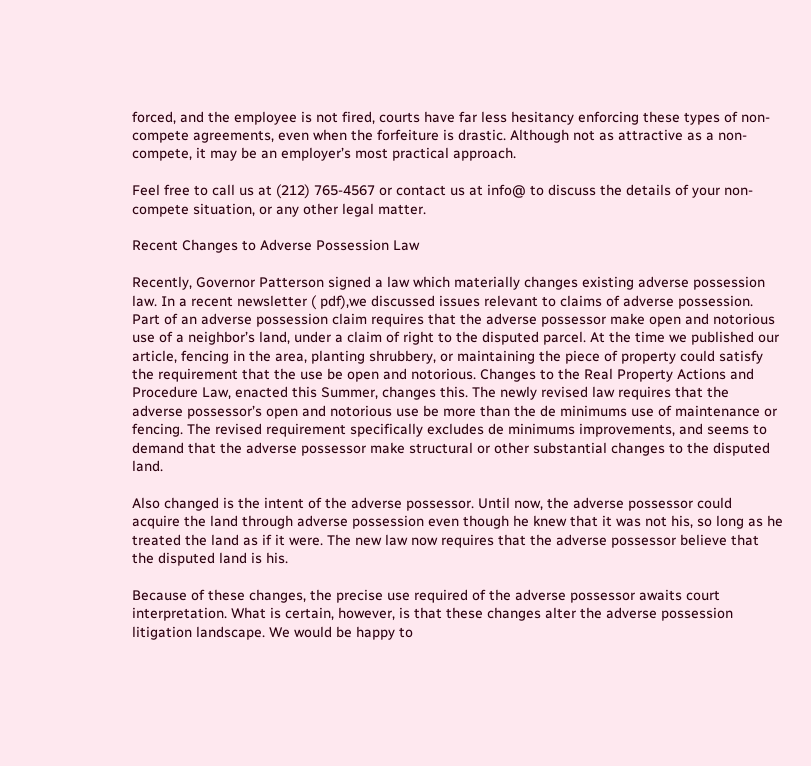forced, and the employee is not fired, courts have far less hesitancy enforcing these types of non-compete agreements, even when the forfeiture is drastic. Although not as attractive as a non-compete, it may be an employer’s most practical approach.

Feel free to call us at (212) 765-4567 or contact us at info@ to discuss the details of your non-compete situation, or any other legal matter.

Recent Changes to Adverse Possession Law

Recently, Governor Patterson signed a law which materially changes existing adverse possession law. In a recent newsletter ( pdf),we discussed issues relevant to claims of adverse possession. Part of an adverse possession claim requires that the adverse possessor make open and notorious use of a neighbor’s land, under a claim of right to the disputed parcel. At the time we published our article, fencing in the area, planting shrubbery, or maintaining the piece of property could satisfy the requirement that the use be open and notorious. Changes to the Real Property Actions and Procedure Law, enacted this Summer, changes this. The newly revised law requires that the adverse possessor’s open and notorious use be more than the de minimums use of maintenance or fencing. The revised requirement specifically excludes de minimums improvements, and seems to demand that the adverse possessor make structural or other substantial changes to the disputed land.

Also changed is the intent of the adverse possessor. Until now, the adverse possessor could acquire the land through adverse possession even though he knew that it was not his, so long as he treated the land as if it were. The new law now requires that the adverse possessor believe that the disputed land is his.

Because of these changes, the precise use required of the adverse possessor awaits court interpretation. What is certain, however, is that these changes alter the adverse possession litigation landscape. We would be happy to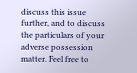discuss this issue further, and to discuss the particulars of your adverse possession matter. Feel free to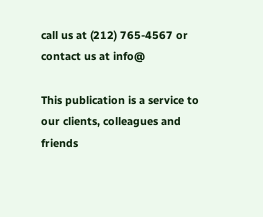call us at (212) 765-4567 or contact us at info@

This publication is a service to our clients, colleagues and friends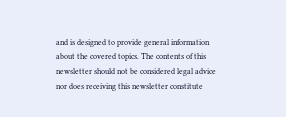and is designed to provide general information about the covered topics. The contents of this newsletter should not be considered legal advice nor does receiving this newsletter constitute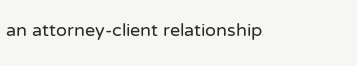an attorney-client relationship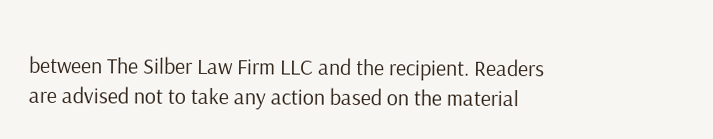between The Silber Law Firm LLC and the recipient. Readers are advised not to take any action based on the material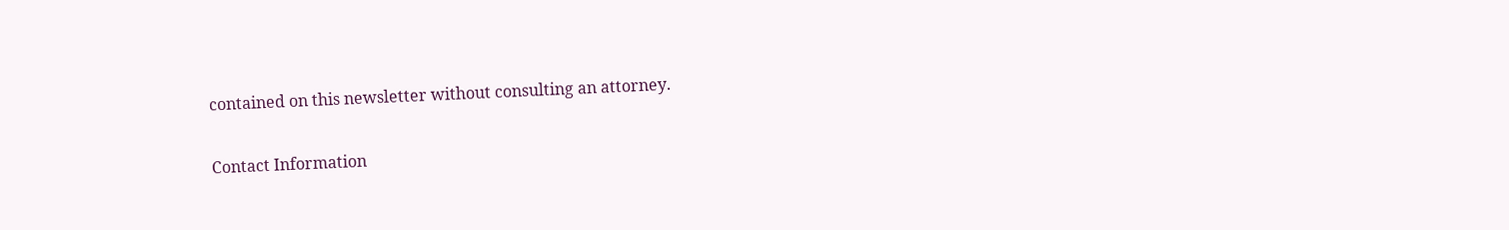contained on this newsletter without consulting an attorney.

Contact Information